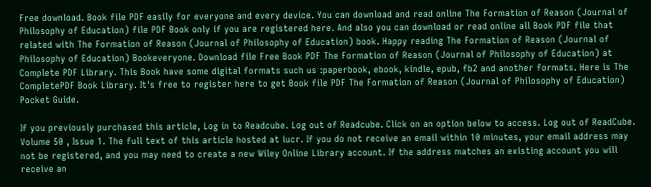Free download. Book file PDF easily for everyone and every device. You can download and read online The Formation of Reason (Journal of Philosophy of Education) file PDF Book only if you are registered here. And also you can download or read online all Book PDF file that related with The Formation of Reason (Journal of Philosophy of Education) book. Happy reading The Formation of Reason (Journal of Philosophy of Education) Bookeveryone. Download file Free Book PDF The Formation of Reason (Journal of Philosophy of Education) at Complete PDF Library. This Book have some digital formats such us :paperbook, ebook, kindle, epub, fb2 and another formats. Here is The CompletePDF Book Library. It's free to register here to get Book file PDF The Formation of Reason (Journal of Philosophy of Education) Pocket Guide.

If you previously purchased this article, Log in to Readcube. Log out of Readcube. Click on an option below to access. Log out of ReadCube. Volume 50 , Issue 1. The full text of this article hosted at iucr. If you do not receive an email within 10 minutes, your email address may not be registered, and you may need to create a new Wiley Online Library account. If the address matches an existing account you will receive an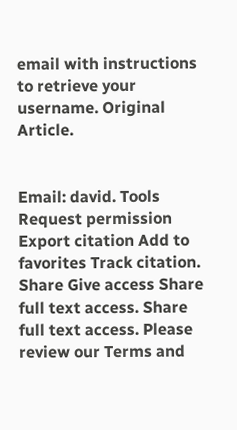email with instructions to retrieve your username. Original Article.


Email: david. Tools Request permission Export citation Add to favorites Track citation. Share Give access Share full text access. Share full text access. Please review our Terms and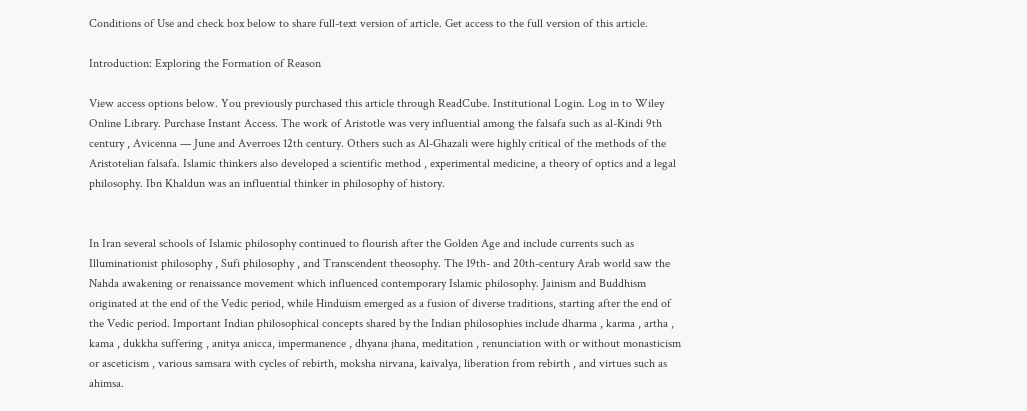Conditions of Use and check box below to share full-text version of article. Get access to the full version of this article.

Introduction: Exploring the Formation of Reason

View access options below. You previously purchased this article through ReadCube. Institutional Login. Log in to Wiley Online Library. Purchase Instant Access. The work of Aristotle was very influential among the falsafa such as al-Kindi 9th century , Avicenna — June and Averroes 12th century. Others such as Al-Ghazali were highly critical of the methods of the Aristotelian falsafa. Islamic thinkers also developed a scientific method , experimental medicine, a theory of optics and a legal philosophy. Ibn Khaldun was an influential thinker in philosophy of history.


In Iran several schools of Islamic philosophy continued to flourish after the Golden Age and include currents such as Illuminationist philosophy , Sufi philosophy , and Transcendent theosophy. The 19th- and 20th-century Arab world saw the Nahda awakening or renaissance movement which influenced contemporary Islamic philosophy. Jainism and Buddhism originated at the end of the Vedic period, while Hinduism emerged as a fusion of diverse traditions, starting after the end of the Vedic period. Important Indian philosophical concepts shared by the Indian philosophies include dharma , karma , artha , kama , dukkha suffering , anitya anicca, impermanence , dhyana jhana, meditation , renunciation with or without monasticism or asceticism , various samsara with cycles of rebirth, moksha nirvana, kaivalya, liberation from rebirth , and virtues such as ahimsa.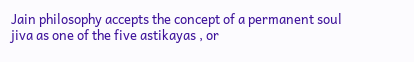Jain philosophy accepts the concept of a permanent soul jiva as one of the five astikayas , or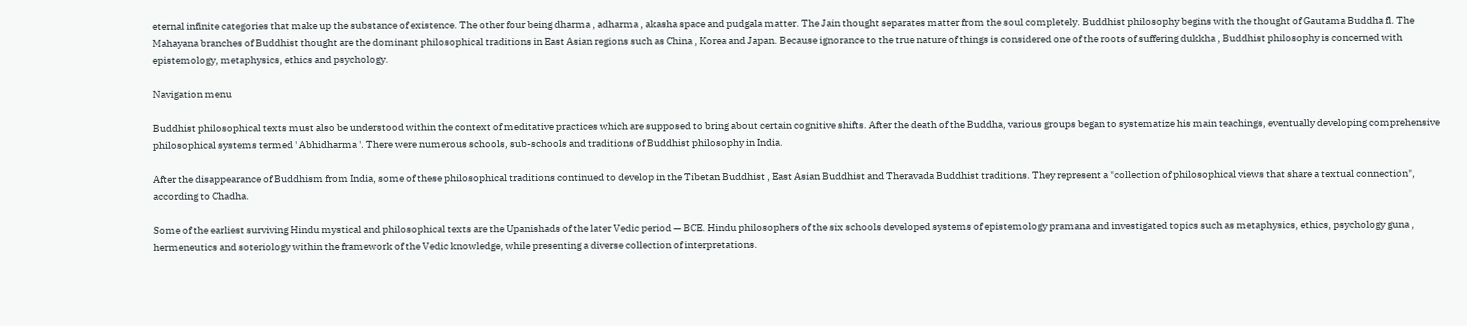eternal infinite categories that make up the substance of existence. The other four being dharma , adharma , akasha space and pudgala matter. The Jain thought separates matter from the soul completely. Buddhist philosophy begins with the thought of Gautama Buddha fl. The Mahayana branches of Buddhist thought are the dominant philosophical traditions in East Asian regions such as China , Korea and Japan. Because ignorance to the true nature of things is considered one of the roots of suffering dukkha , Buddhist philosophy is concerned with epistemology, metaphysics, ethics and psychology.

Navigation menu

Buddhist philosophical texts must also be understood within the context of meditative practices which are supposed to bring about certain cognitive shifts. After the death of the Buddha, various groups began to systematize his main teachings, eventually developing comprehensive philosophical systems termed ' Abhidharma '. There were numerous schools, sub-schools and traditions of Buddhist philosophy in India.

After the disappearance of Buddhism from India, some of these philosophical traditions continued to develop in the Tibetan Buddhist , East Asian Buddhist and Theravada Buddhist traditions. They represent a "collection of philosophical views that share a textual connection", according to Chadha.

Some of the earliest surviving Hindu mystical and philosophical texts are the Upanishads of the later Vedic period — BCE. Hindu philosophers of the six schools developed systems of epistemology pramana and investigated topics such as metaphysics, ethics, psychology guna , hermeneutics and soteriology within the framework of the Vedic knowledge, while presenting a diverse collection of interpretations.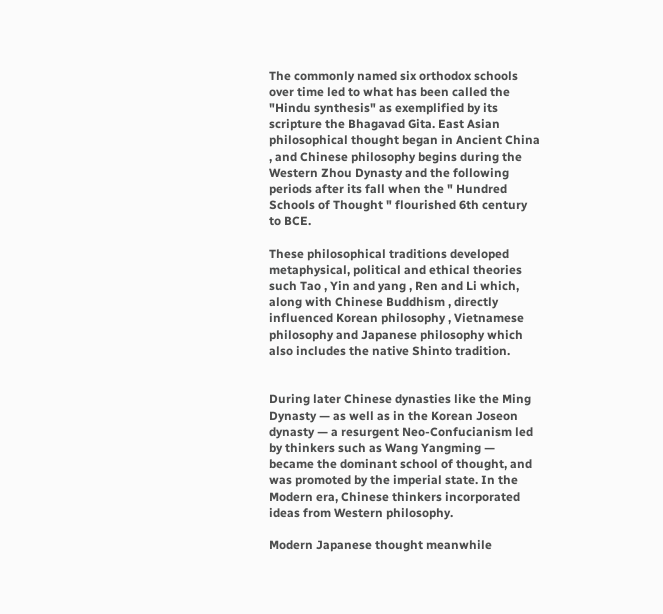The commonly named six orthodox schools over time led to what has been called the "Hindu synthesis" as exemplified by its scripture the Bhagavad Gita. East Asian philosophical thought began in Ancient China , and Chinese philosophy begins during the Western Zhou Dynasty and the following periods after its fall when the " Hundred Schools of Thought " flourished 6th century to BCE.

These philosophical traditions developed metaphysical, political and ethical theories such Tao , Yin and yang , Ren and Li which, along with Chinese Buddhism , directly influenced Korean philosophy , Vietnamese philosophy and Japanese philosophy which also includes the native Shinto tradition.


During later Chinese dynasties like the Ming Dynasty — as well as in the Korean Joseon dynasty — a resurgent Neo-Confucianism led by thinkers such as Wang Yangming — became the dominant school of thought, and was promoted by the imperial state. In the Modern era, Chinese thinkers incorporated ideas from Western philosophy.

Modern Japanese thought meanwhile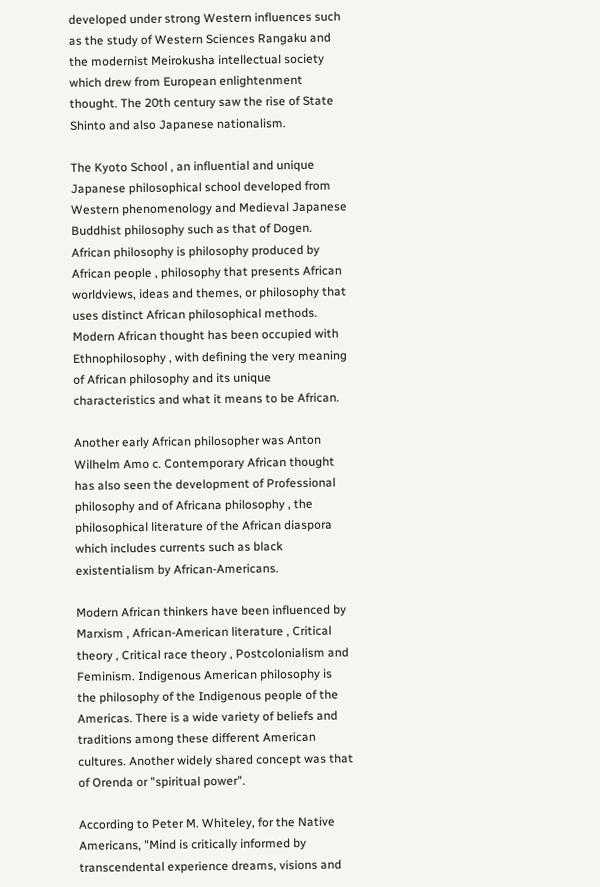developed under strong Western influences such as the study of Western Sciences Rangaku and the modernist Meirokusha intellectual society which drew from European enlightenment thought. The 20th century saw the rise of State Shinto and also Japanese nationalism.

The Kyoto School , an influential and unique Japanese philosophical school developed from Western phenomenology and Medieval Japanese Buddhist philosophy such as that of Dogen. African philosophy is philosophy produced by African people , philosophy that presents African worldviews, ideas and themes, or philosophy that uses distinct African philosophical methods. Modern African thought has been occupied with Ethnophilosophy , with defining the very meaning of African philosophy and its unique characteristics and what it means to be African.

Another early African philosopher was Anton Wilhelm Amo c. Contemporary African thought has also seen the development of Professional philosophy and of Africana philosophy , the philosophical literature of the African diaspora which includes currents such as black existentialism by African-Americans.

Modern African thinkers have been influenced by Marxism , African-American literature , Critical theory , Critical race theory , Postcolonialism and Feminism. Indigenous American philosophy is the philosophy of the Indigenous people of the Americas. There is a wide variety of beliefs and traditions among these different American cultures. Another widely shared concept was that of Orenda or "spiritual power".

According to Peter M. Whiteley, for the Native Americans, "Mind is critically informed by transcendental experience dreams, visions and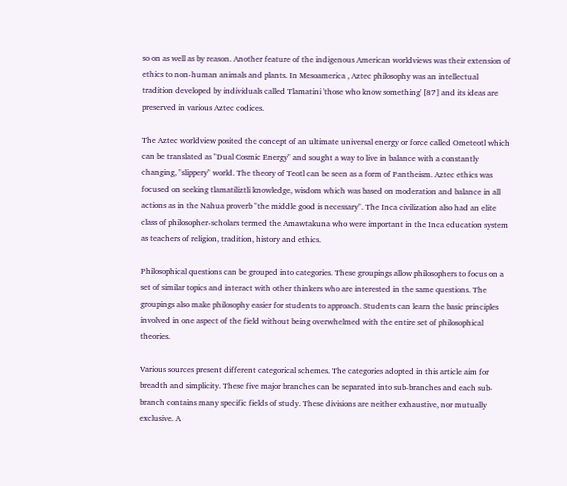so on as well as by reason. Another feature of the indigenous American worldviews was their extension of ethics to non-human animals and plants. In Mesoamerica , Aztec philosophy was an intellectual tradition developed by individuals called Tlamatini 'those who know something' [87] and its ideas are preserved in various Aztec codices.

The Aztec worldview posited the concept of an ultimate universal energy or force called Ometeotl which can be translated as "Dual Cosmic Energy" and sought a way to live in balance with a constantly changing, "slippery" world. The theory of Teotl can be seen as a form of Pantheism. Aztec ethics was focused on seeking tlamatiliztli knowledge, wisdom which was based on moderation and balance in all actions as in the Nahua proverb "the middle good is necessary". The Inca civilization also had an elite class of philosopher-scholars termed the Amawtakuna who were important in the Inca education system as teachers of religion, tradition, history and ethics.

Philosophical questions can be grouped into categories. These groupings allow philosophers to focus on a set of similar topics and interact with other thinkers who are interested in the same questions. The groupings also make philosophy easier for students to approach. Students can learn the basic principles involved in one aspect of the field without being overwhelmed with the entire set of philosophical theories.

Various sources present different categorical schemes. The categories adopted in this article aim for breadth and simplicity. These five major branches can be separated into sub-branches and each sub-branch contains many specific fields of study. These divisions are neither exhaustive, nor mutually exclusive. A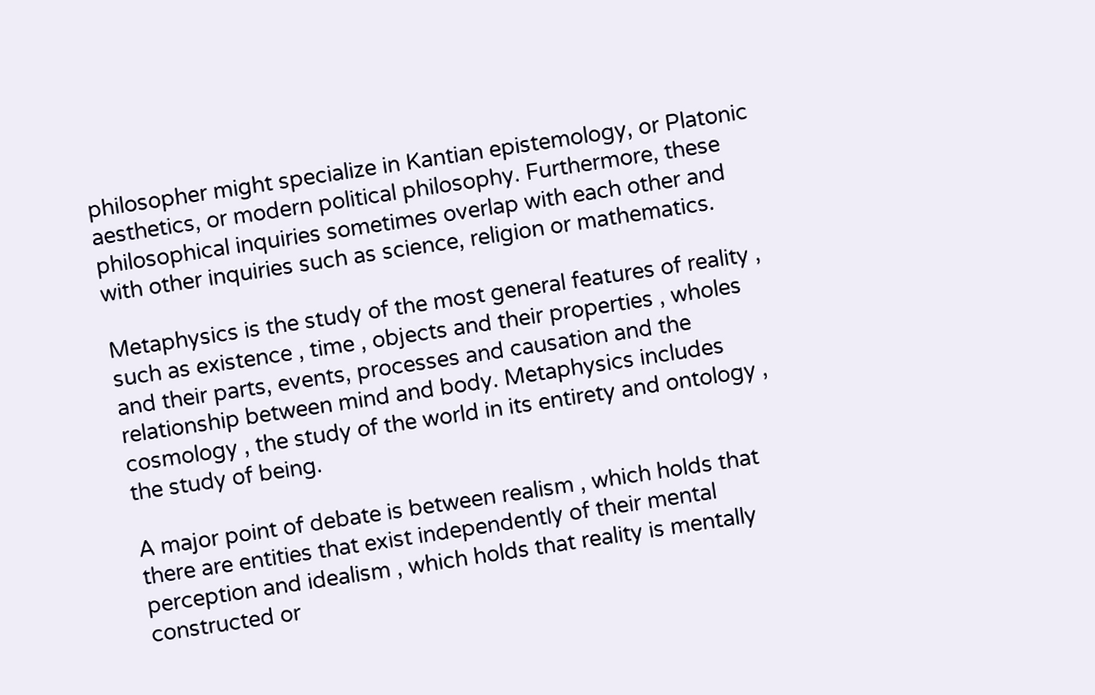philosopher might specialize in Kantian epistemology, or Platonic aesthetics, or modern political philosophy. Furthermore, these philosophical inquiries sometimes overlap with each other and with other inquiries such as science, religion or mathematics.

Metaphysics is the study of the most general features of reality , such as existence , time , objects and their properties , wholes and their parts, events, processes and causation and the relationship between mind and body. Metaphysics includes cosmology , the study of the world in its entirety and ontology , the study of being.

A major point of debate is between realism , which holds that there are entities that exist independently of their mental perception and idealism , which holds that reality is mentally constructed or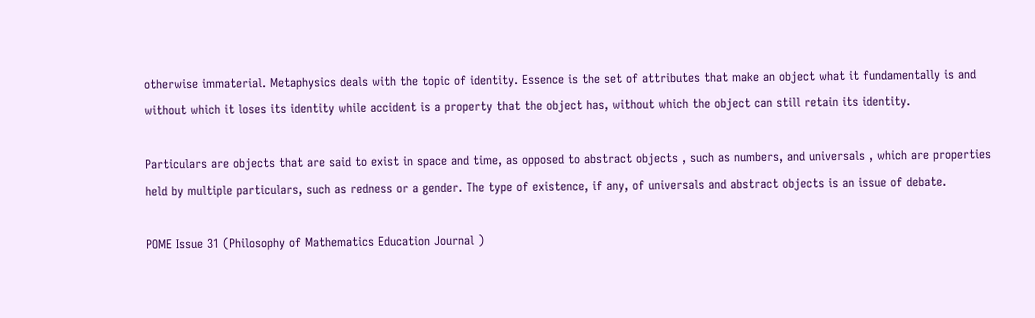otherwise immaterial. Metaphysics deals with the topic of identity. Essence is the set of attributes that make an object what it fundamentally is and without which it loses its identity while accident is a property that the object has, without which the object can still retain its identity.

Particulars are objects that are said to exist in space and time, as opposed to abstract objects , such as numbers, and universals , which are properties held by multiple particulars, such as redness or a gender. The type of existence, if any, of universals and abstract objects is an issue of debate.

POME Issue 31 (Philosophy of Mathematics Education Journal )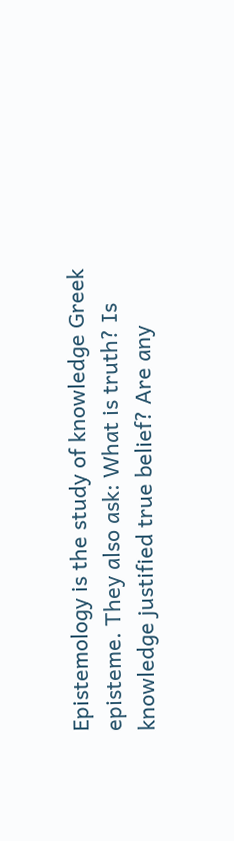Epistemology is the study of knowledge Greek episteme. They also ask: What is truth? Is knowledge justified true belief? Are any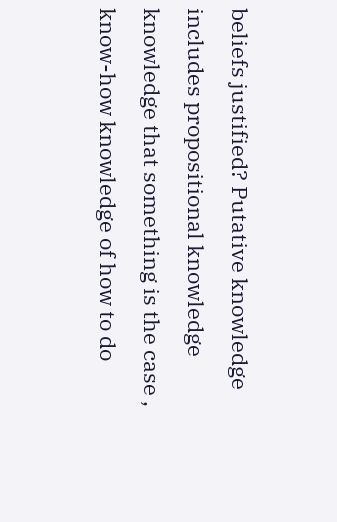beliefs justified? Putative knowledge includes propositional knowledge knowledge that something is the case , know-how knowledge of how to do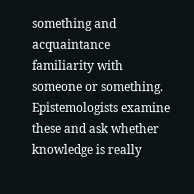something and acquaintance familiarity with someone or something. Epistemologists examine these and ask whether knowledge is really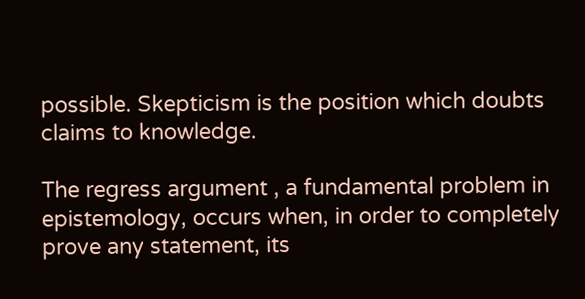possible. Skepticism is the position which doubts claims to knowledge.

The regress argument , a fundamental problem in epistemology, occurs when, in order to completely prove any statement, its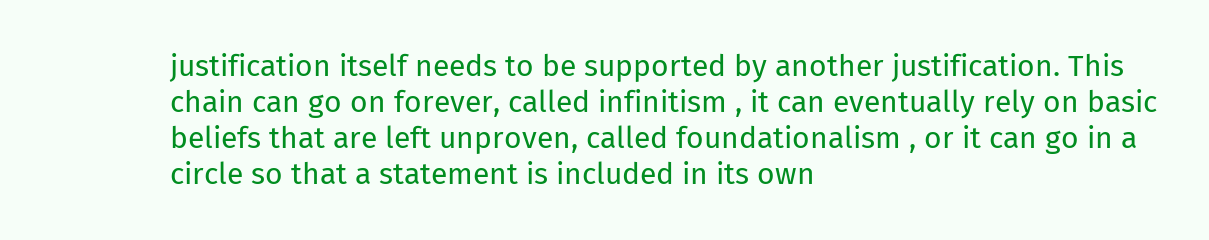justification itself needs to be supported by another justification. This chain can go on forever, called infinitism , it can eventually rely on basic beliefs that are left unproven, called foundationalism , or it can go in a circle so that a statement is included in its own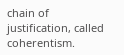chain of justification, called coherentism.